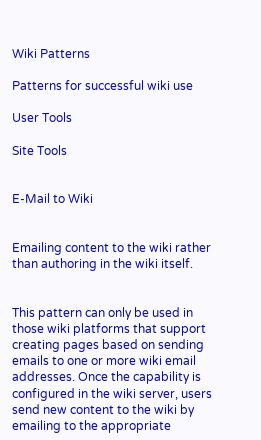Wiki Patterns

Patterns for successful wiki use

User Tools

Site Tools


E-Mail to Wiki


Emailing content to the wiki rather than authoring in the wiki itself.


This pattern can only be used in those wiki platforms that support creating pages based on sending emails to one or more wiki email addresses. Once the capability is configured in the wiki server, users send new content to the wiki by emailing to the appropriate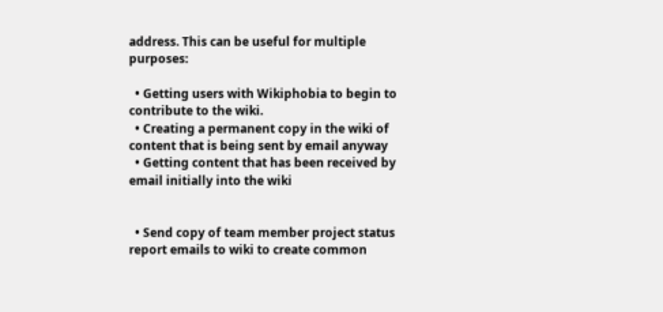address. This can be useful for multiple purposes:

  • Getting users with Wikiphobia to begin to contribute to the wiki.
  • Creating a permanent copy in the wiki of content that is being sent by email anyway
  • Getting content that has been received by email initially into the wiki


  • Send copy of team member project status report emails to wiki to create common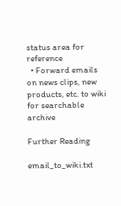status area for reference
  • Forward emails on news clips, new products, etc. to wiki for searchable archive

Further Reading

email_to_wiki.txt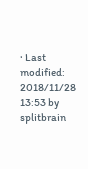· Last modified: 2018/11/28 13:53 by splitbrain